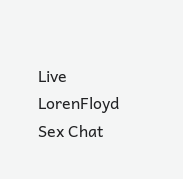Live LorenFloyd Sex Chat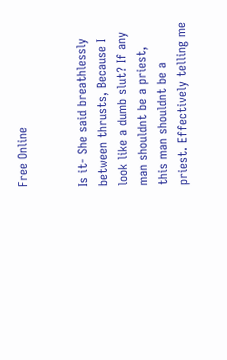Free Online


Is it- She said breathlessly between thrusts, Because I look like a dumb slut? If any man shouldnt be a priest, this man shouldnt be a priest. Effectively telling me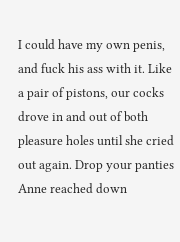I could have my own penis, and fuck his ass with it. Like a pair of pistons, our cocks drove in and out of both pleasure holes until she cried out again. Drop your panties Anne reached down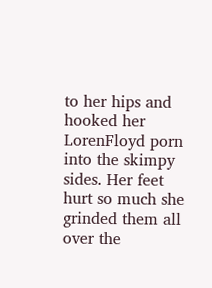to her hips and hooked her LorenFloyd porn into the skimpy sides. Her feet hurt so much she grinded them all over the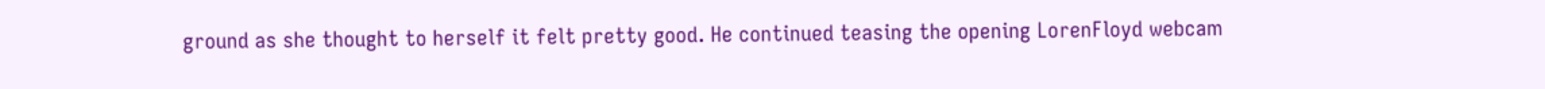ground as she thought to herself it felt pretty good. He continued teasing the opening LorenFloyd webcam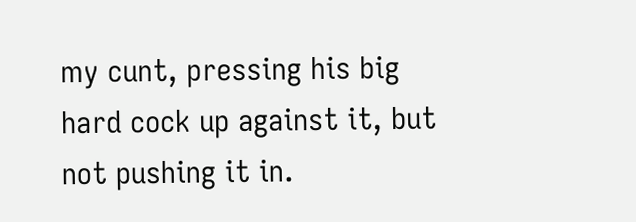my cunt, pressing his big hard cock up against it, but not pushing it in.